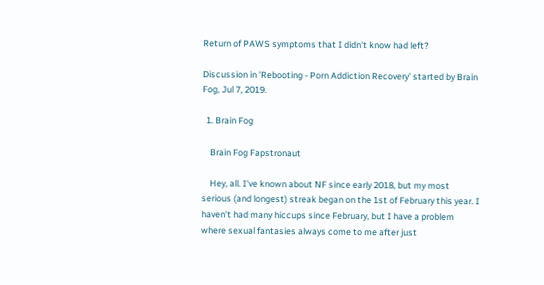Return of PAWS symptoms that I didn't know had left?

Discussion in 'Rebooting - Porn Addiction Recovery' started by Brain Fog, Jul 7, 2019.

  1. Brain Fog

    Brain Fog Fapstronaut

    Hey, all. I've known about NF since early 2018, but my most serious (and longest) streak began on the 1st of February this year. I haven't had many hiccups since February, but I have a problem where sexual fantasies always come to me after just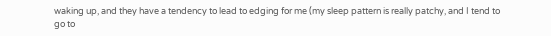waking up, and they have a tendency to lead to edging for me (my sleep pattern is really patchy, and I tend to go to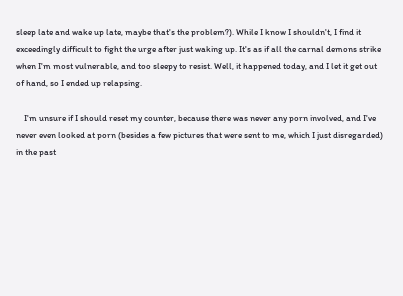sleep late and wake up late, maybe that's the problem?). While I know I shouldn't, I find it exceedingly difficult to fight the urge after just waking up. It's as if all the carnal demons strike when I'm most vulnerable, and too sleepy to resist. Well, it happened today, and I let it get out of hand, so I ended up relapsing.

    I'm unsure if I should reset my counter, because there was never any porn involved, and I've never even looked at porn (besides a few pictures that were sent to me, which I just disregarded) in the past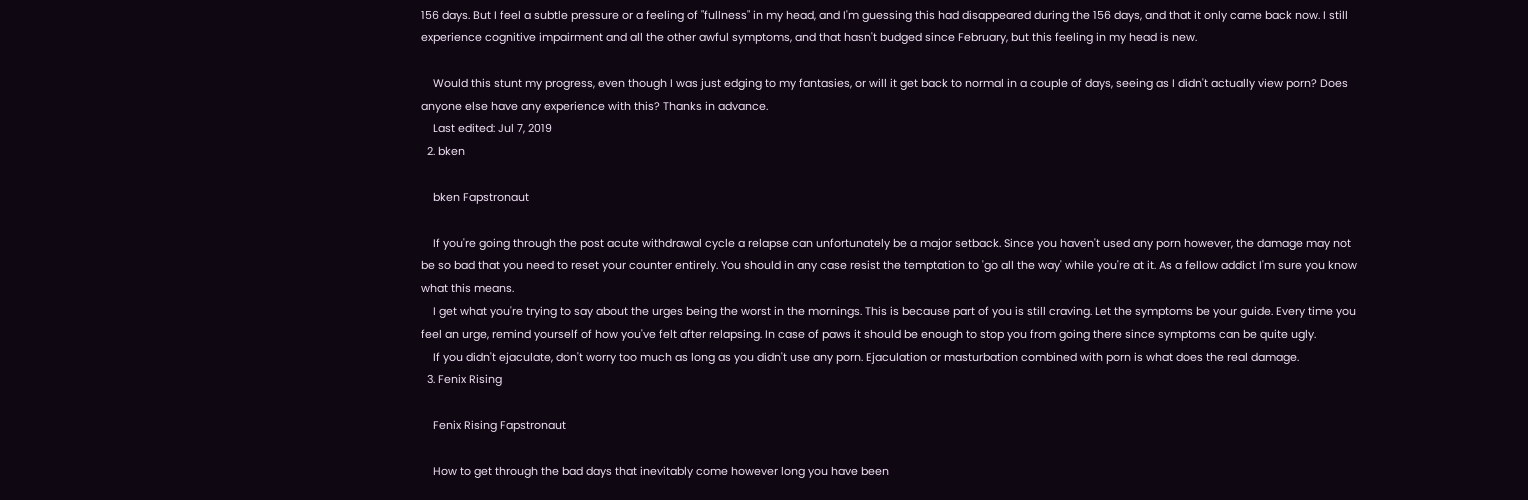156 days. But I feel a subtle pressure or a feeling of "fullness" in my head, and I'm guessing this had disappeared during the 156 days, and that it only came back now. I still experience cognitive impairment and all the other awful symptoms, and that hasn't budged since February, but this feeling in my head is new.

    Would this stunt my progress, even though I was just edging to my fantasies, or will it get back to normal in a couple of days, seeing as I didn't actually view porn? Does anyone else have any experience with this? Thanks in advance.
    Last edited: Jul 7, 2019
  2. bken

    bken Fapstronaut

    If you're going through the post acute withdrawal cycle a relapse can unfortunately be a major setback. Since you haven't used any porn however, the damage may not be so bad that you need to reset your counter entirely. You should in any case resist the temptation to 'go all the way' while you're at it. As a fellow addict I'm sure you know what this means.
    I get what you're trying to say about the urges being the worst in the mornings. This is because part of you is still craving. Let the symptoms be your guide. Every time you feel an urge, remind yourself of how you've felt after relapsing. In case of paws it should be enough to stop you from going there since symptoms can be quite ugly.
    If you didn't ejaculate, don't worry too much as long as you didn't use any porn. Ejaculation or masturbation combined with porn is what does the real damage.
  3. Fenix Rising

    Fenix Rising Fapstronaut

    How to get through the bad days that inevitably come however long you have been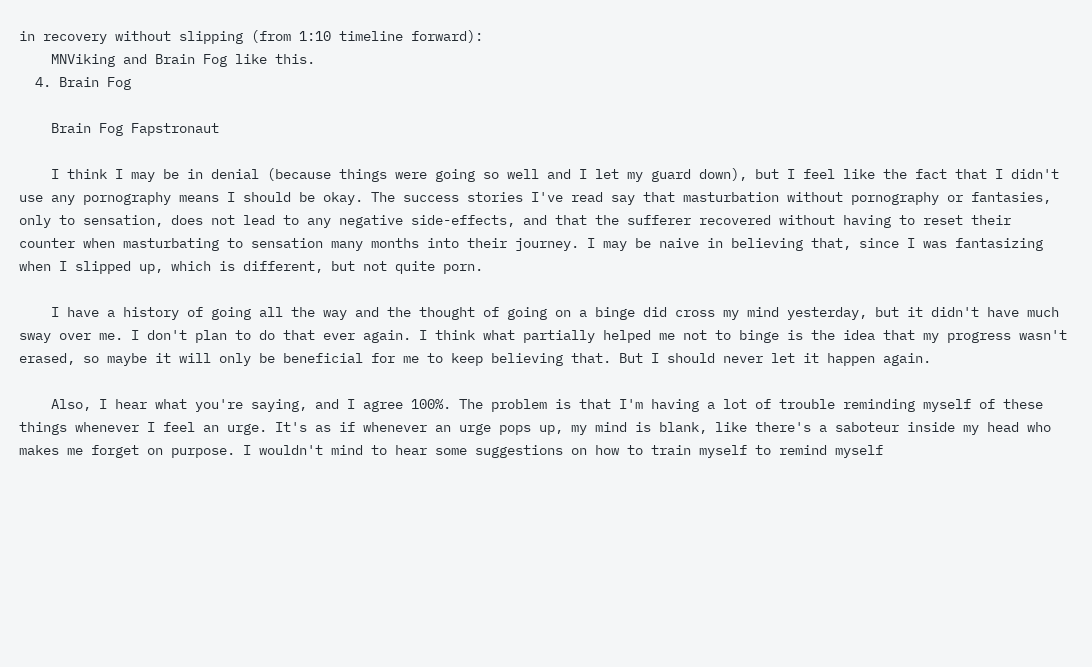in recovery without slipping (from 1:10 timeline forward):
    MNViking and Brain Fog like this.
  4. Brain Fog

    Brain Fog Fapstronaut

    I think I may be in denial (because things were going so well and I let my guard down), but I feel like the fact that I didn't use any pornography means I should be okay. The success stories I've read say that masturbation without pornography or fantasies, only to sensation, does not lead to any negative side-effects, and that the sufferer recovered without having to reset their counter when masturbating to sensation many months into their journey. I may be naive in believing that, since I was fantasizing when I slipped up, which is different, but not quite porn.

    I have a history of going all the way and the thought of going on a binge did cross my mind yesterday, but it didn't have much sway over me. I don't plan to do that ever again. I think what partially helped me not to binge is the idea that my progress wasn't erased, so maybe it will only be beneficial for me to keep believing that. But I should never let it happen again.

    Also, I hear what you're saying, and I agree 100%. The problem is that I'm having a lot of trouble reminding myself of these things whenever I feel an urge. It's as if whenever an urge pops up, my mind is blank, like there's a saboteur inside my head who makes me forget on purpose. I wouldn't mind to hear some suggestions on how to train myself to remind myself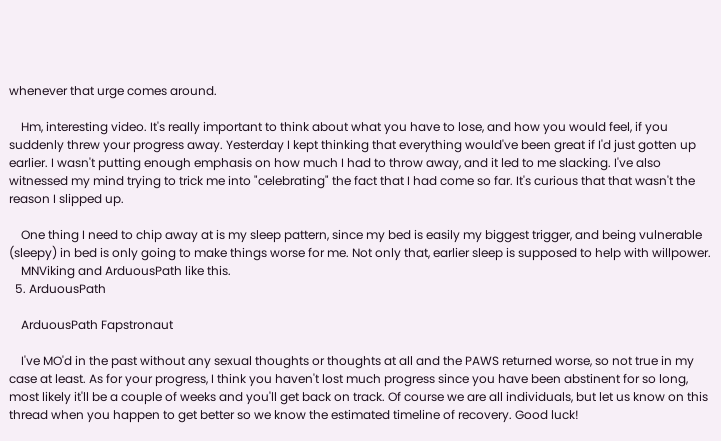whenever that urge comes around.

    Hm, interesting video. It's really important to think about what you have to lose, and how you would feel, if you suddenly threw your progress away. Yesterday I kept thinking that everything would've been great if I'd just gotten up earlier. I wasn't putting enough emphasis on how much I had to throw away, and it led to me slacking. I've also witnessed my mind trying to trick me into "celebrating" the fact that I had come so far. It's curious that that wasn't the reason I slipped up.

    One thing I need to chip away at is my sleep pattern, since my bed is easily my biggest trigger, and being vulnerable (sleepy) in bed is only going to make things worse for me. Not only that, earlier sleep is supposed to help with willpower.
    MNViking and ArduousPath like this.
  5. ArduousPath

    ArduousPath Fapstronaut

    I've MO'd in the past without any sexual thoughts or thoughts at all and the PAWS returned worse, so not true in my case at least. As for your progress, I think you haven't lost much progress since you have been abstinent for so long, most likely it'll be a couple of weeks and you'll get back on track. Of course we are all individuals, but let us know on this thread when you happen to get better so we know the estimated timeline of recovery. Good luck!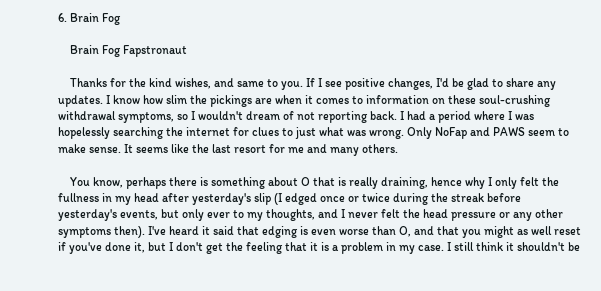6. Brain Fog

    Brain Fog Fapstronaut

    Thanks for the kind wishes, and same to you. If I see positive changes, I'd be glad to share any updates. I know how slim the pickings are when it comes to information on these soul-crushing withdrawal symptoms, so I wouldn't dream of not reporting back. I had a period where I was hopelessly searching the internet for clues to just what was wrong. Only NoFap and PAWS seem to make sense. It seems like the last resort for me and many others.

    You know, perhaps there is something about O that is really draining, hence why I only felt the fullness in my head after yesterday's slip (I edged once or twice during the streak before yesterday's events, but only ever to my thoughts, and I never felt the head pressure or any other symptoms then). I've heard it said that edging is even worse than O, and that you might as well reset if you've done it, but I don't get the feeling that it is a problem in my case. I still think it shouldn't be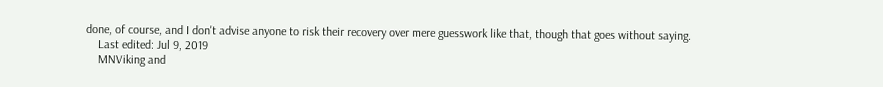done, of course, and I don't advise anyone to risk their recovery over mere guesswork like that, though that goes without saying.
    Last edited: Jul 9, 2019
    MNViking and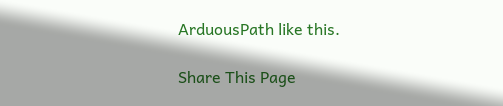ArduousPath like this.

Share This Page